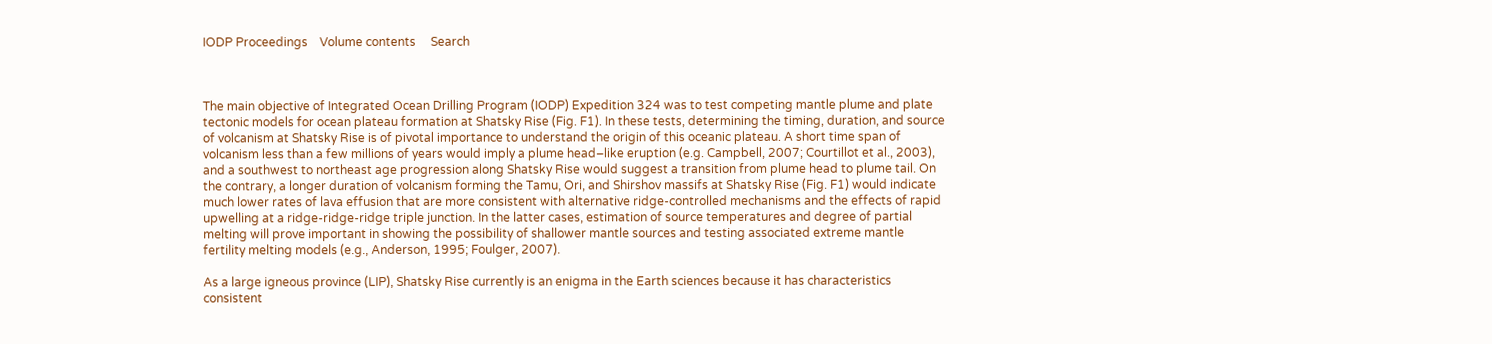IODP Proceedings    Volume contents     Search



The main objective of Integrated Ocean Drilling Program (IODP) Expedition 324 was to test competing mantle plume and plate tectonic models for ocean plateau formation at Shatsky Rise (Fig. F1). In these tests, determining the timing, duration, and source of volcanism at Shatsky Rise is of pivotal importance to understand the origin of this oceanic plateau. A short time span of volcanism less than a few millions of years would imply a plume head–like eruption (e.g. Campbell, 2007; Courtillot et al., 2003), and a southwest to northeast age progression along Shatsky Rise would suggest a transition from plume head to plume tail. On the contrary, a longer duration of volcanism forming the Tamu, Ori, and Shirshov massifs at Shatsky Rise (Fig. F1) would indicate much lower rates of lava effusion that are more consistent with alternative ridge-controlled mechanisms and the effects of rapid upwelling at a ridge-ridge-ridge triple junction. In the latter cases, estimation of source temperatures and degree of partial melting will prove important in showing the possibility of shallower mantle sources and testing associated extreme mantle fertility melting models (e.g., Anderson, 1995; Foulger, 2007).

As a large igneous province (LIP), Shatsky Rise currently is an enigma in the Earth sciences because it has characteristics consistent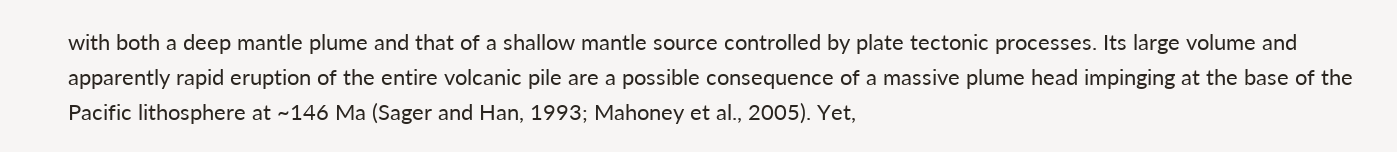with both a deep mantle plume and that of a shallow mantle source controlled by plate tectonic processes. Its large volume and apparently rapid eruption of the entire volcanic pile are a possible consequence of a massive plume head impinging at the base of the Pacific lithosphere at ~146 Ma (Sager and Han, 1993; Mahoney et al., 2005). Yet,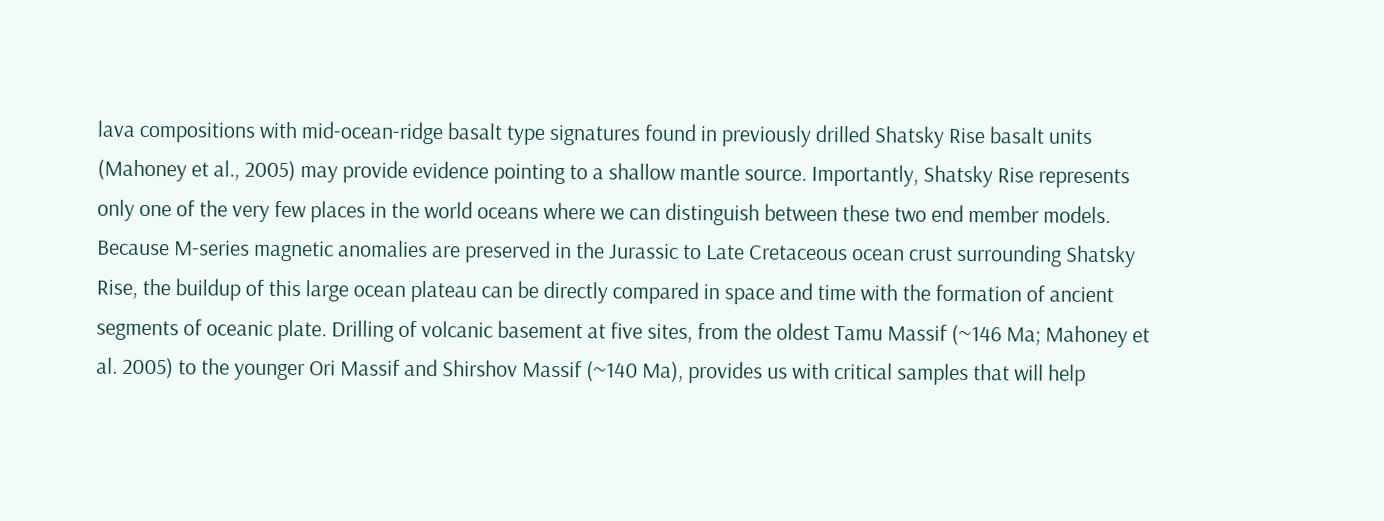lava compositions with mid-ocean-ridge basalt type signatures found in previously drilled Shatsky Rise basalt units (Mahoney et al., 2005) may provide evidence pointing to a shallow mantle source. Importantly, Shatsky Rise represents only one of the very few places in the world oceans where we can distinguish between these two end member models. Because M-series magnetic anomalies are preserved in the Jurassic to Late Cretaceous ocean crust surrounding Shatsky Rise, the buildup of this large ocean plateau can be directly compared in space and time with the formation of ancient segments of oceanic plate. Drilling of volcanic basement at five sites, from the oldest Tamu Massif (~146 Ma; Mahoney et al. 2005) to the younger Ori Massif and Shirshov Massif (~140 Ma), provides us with critical samples that will help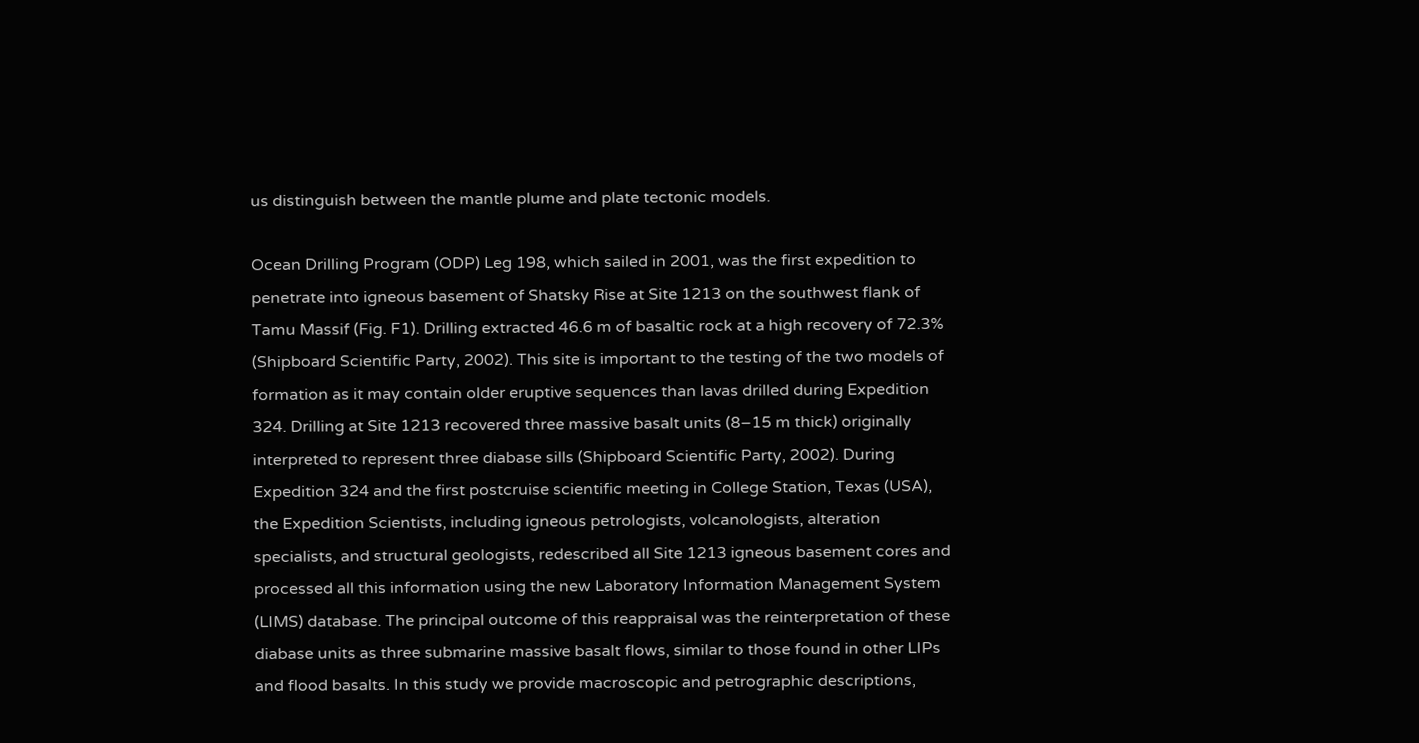us distinguish between the mantle plume and plate tectonic models.

Ocean Drilling Program (ODP) Leg 198, which sailed in 2001, was the first expedition to penetrate into igneous basement of Shatsky Rise at Site 1213 on the southwest flank of Tamu Massif (Fig. F1). Drilling extracted 46.6 m of basaltic rock at a high recovery of 72.3% (Shipboard Scientific Party, 2002). This site is important to the testing of the two models of formation as it may contain older eruptive sequences than lavas drilled during Expedition 324. Drilling at Site 1213 recovered three massive basalt units (8–15 m thick) originally interpreted to represent three diabase sills (Shipboard Scientific Party, 2002). During Expedition 324 and the first postcruise scientific meeting in College Station, Texas (USA), the Expedition Scientists, including igneous petrologists, volcanologists, alteration specialists, and structural geologists, redescribed all Site 1213 igneous basement cores and processed all this information using the new Laboratory Information Management System (LIMS) database. The principal outcome of this reappraisal was the reinterpretation of these diabase units as three submarine massive basalt flows, similar to those found in other LIPs and flood basalts. In this study we provide macroscopic and petrographic descriptions,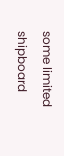some limited shipboard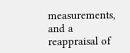measurements, and a reappraisal of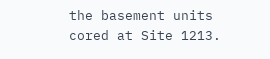the basement units cored at Site 1213.